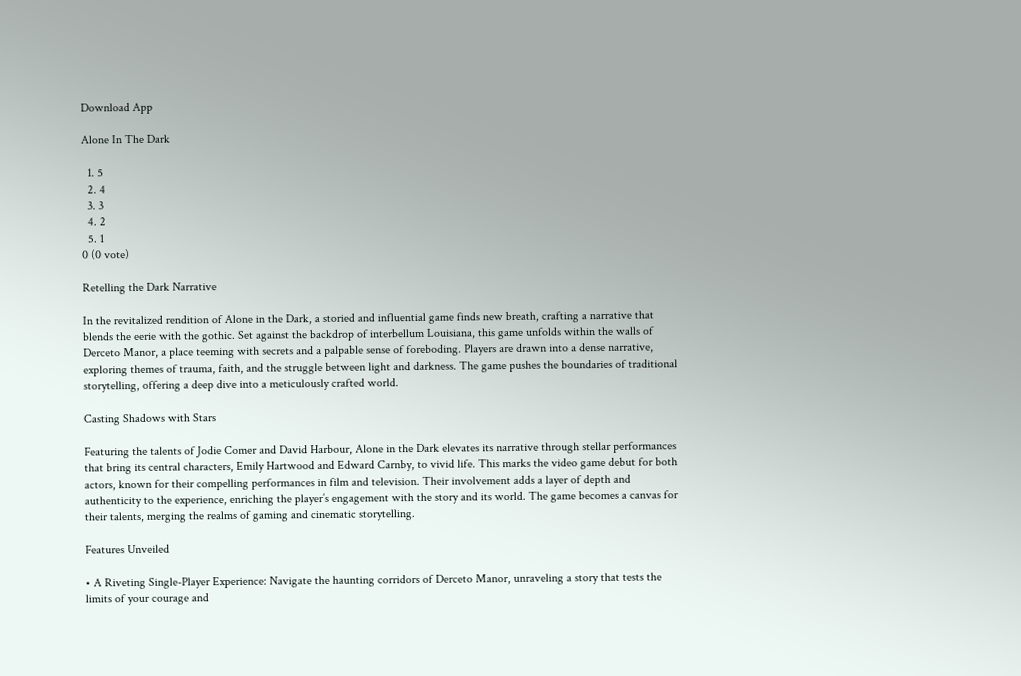Download App

Alone In The Dark

  1. 5
  2. 4
  3. 3
  4. 2
  5. 1
0 (0 vote)

Retelling the Dark Narrative

In the revitalized rendition of Alone in the Dark, a storied and influential game finds new breath, crafting a narrative that blends the eerie with the gothic. Set against the backdrop of interbellum Louisiana, this game unfolds within the walls of Derceto Manor, a place teeming with secrets and a palpable sense of foreboding. Players are drawn into a dense narrative, exploring themes of trauma, faith, and the struggle between light and darkness. The game pushes the boundaries of traditional storytelling, offering a deep dive into a meticulously crafted world.

Casting Shadows with Stars

Featuring the talents of Jodie Comer and David Harbour, Alone in the Dark elevates its narrative through stellar performances that bring its central characters, Emily Hartwood and Edward Carnby, to vivid life. This marks the video game debut for both actors, known for their compelling performances in film and television. Their involvement adds a layer of depth and authenticity to the experience, enriching the player’s engagement with the story and its world. The game becomes a canvas for their talents, merging the realms of gaming and cinematic storytelling.

Features Unveiled

• A Riveting Single-Player Experience: Navigate the haunting corridors of Derceto Manor, unraveling a story that tests the limits of your courage and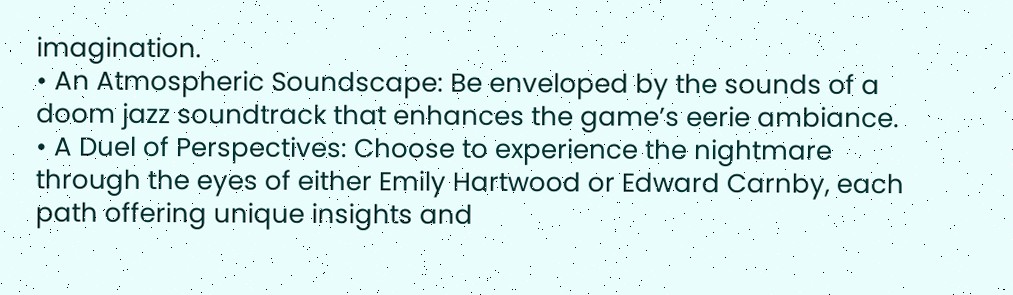imagination.
• An Atmospheric Soundscape: Be enveloped by the sounds of a doom jazz soundtrack that enhances the game’s eerie ambiance.
• A Duel of Perspectives: Choose to experience the nightmare through the eyes of either Emily Hartwood or Edward Carnby, each path offering unique insights and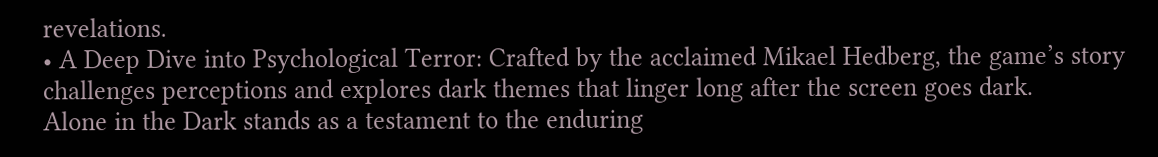revelations.
• A Deep Dive into Psychological Terror: Crafted by the acclaimed Mikael Hedberg, the game’s story challenges perceptions and explores dark themes that linger long after the screen goes dark.
Alone in the Dark stands as a testament to the enduring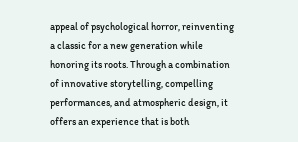appeal of psychological horror, reinventing a classic for a new generation while honoring its roots. Through a combination of innovative storytelling, compelling performances, and atmospheric design, it offers an experience that is both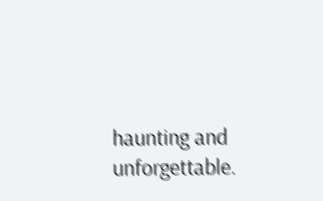haunting and unforgettable.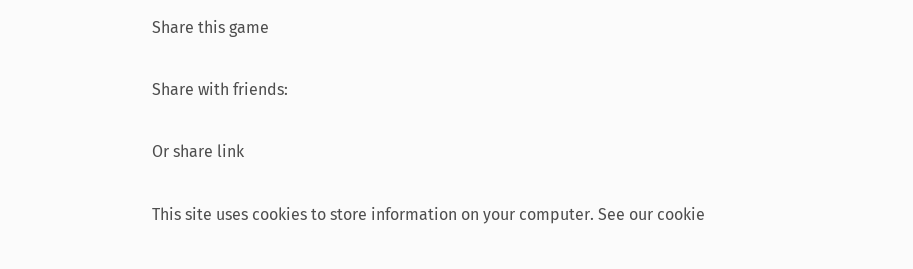Share this game

Share with friends:

Or share link

This site uses cookies to store information on your computer. See our cookie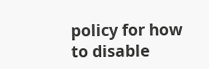policy for how to disable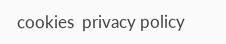cookies  privacy policy